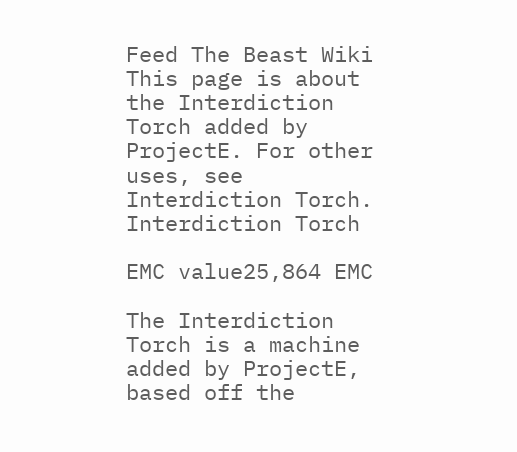Feed The Beast Wiki
This page is about the Interdiction Torch added by ProjectE. For other uses, see Interdiction Torch.
Interdiction Torch

EMC value25,864 EMC

The Interdiction Torch is a machine added by ProjectE, based off the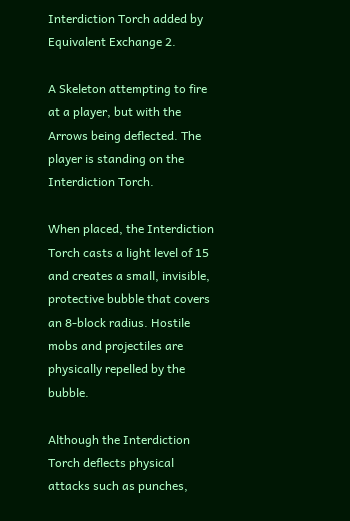Interdiction Torch added by Equivalent Exchange 2.

A Skeleton attempting to fire at a player, but with the Arrows being deflected. The player is standing on the Interdiction Torch.

When placed, the Interdiction Torch casts a light level of 15 and creates a small, invisible, protective bubble that covers an 8-block radius. Hostile mobs and projectiles are physically repelled by the bubble.

Although the Interdiction Torch deflects physical attacks such as punches,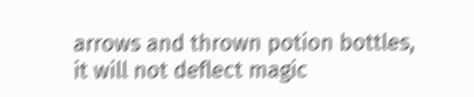arrows and thrown potion bottles, it will not deflect magic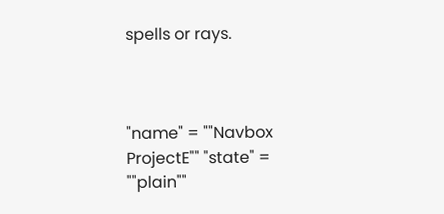spells or rays.



"name" = ""Navbox ProjectE"" "state" = ""plain""